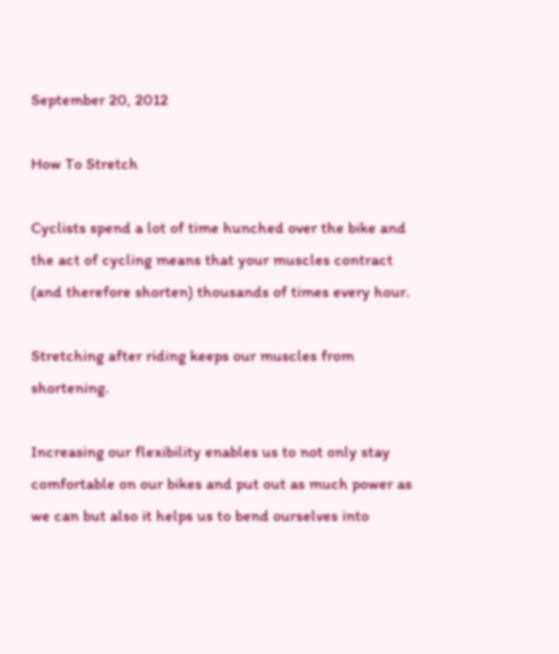September 20, 2012

How To Stretch

Cyclists spend a lot of time hunched over the bike and the act of cycling means that your muscles contract (and therefore shorten) thousands of times every hour.

Stretching after riding keeps our muscles from shortening.

Increasing our flexibility enables us to not only stay comfortable on our bikes and put out as much power as we can but also it helps us to bend ourselves into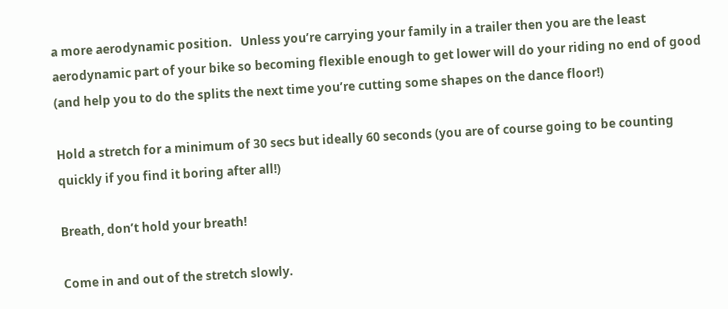a more aerodynamic position.   Unless you’re carrying your family in a trailer then you are the least aerodynamic part of your bike so becoming flexible enough to get lower will do your riding no end of good (and help you to do the splits the next time you’re cutting some shapes on the dance floor!)

Hold a stretch for a minimum of 30 secs but ideally 60 seconds (you are of course going to be counting quickly if you find it boring after all!)

Breath, don’t hold your breath!

Come in and out of the stretch slowly.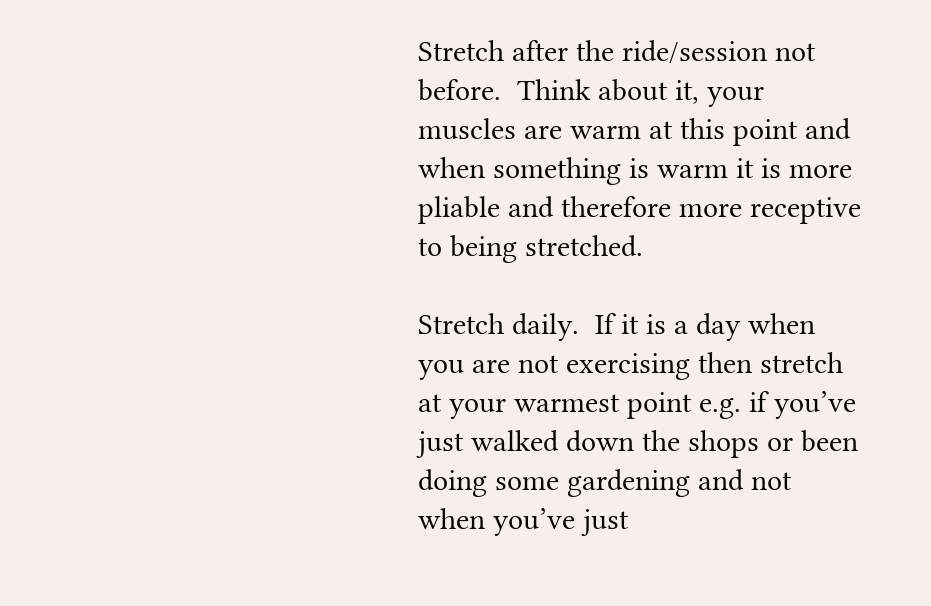Stretch after the ride/session not before.  Think about it, your muscles are warm at this point and when something is warm it is more pliable and therefore more receptive to being stretched.

Stretch daily.  If it is a day when you are not exercising then stretch at your warmest point e.g. if you’ve just walked down the shops or been doing some gardening and not when you’ve just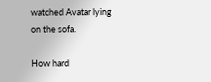watched Avatar lying on the sofa.

How hard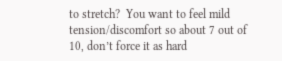to stretch?  You want to feel mild tension/discomfort so about 7 out of 10, don’t force it as hard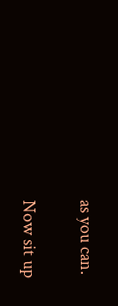as you can.

Now sit up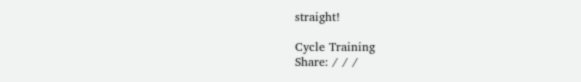straight!

Cycle Training
Share: / / /